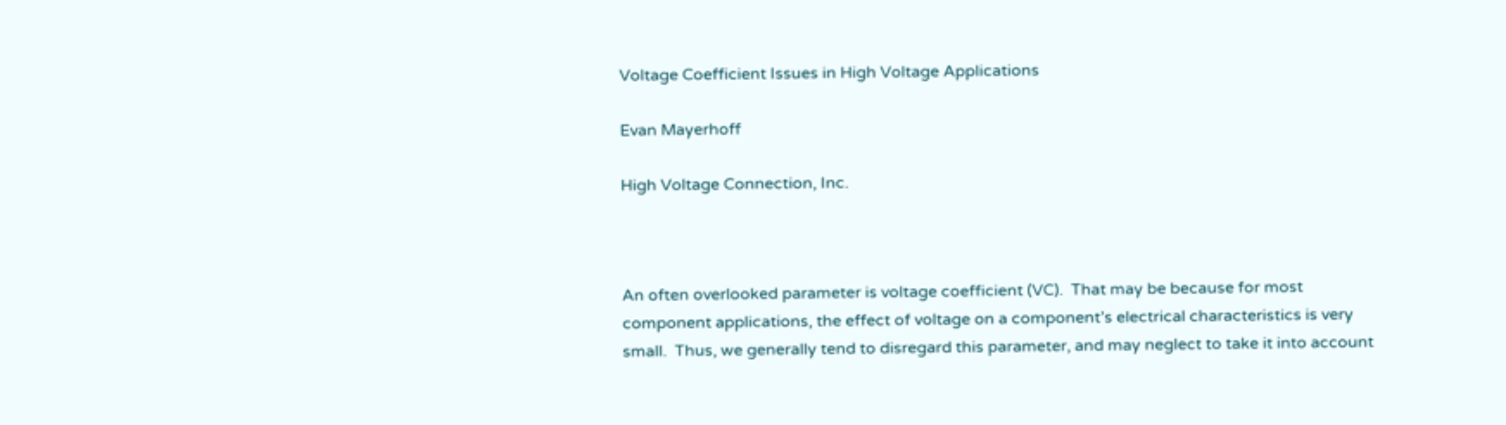Voltage Coefficient Issues in High Voltage Applications

Evan Mayerhoff

High Voltage Connection, Inc.



An often overlooked parameter is voltage coefficient (VC).  That may be because for most component applications, the effect of voltage on a component’s electrical characteristics is very small.  Thus, we generally tend to disregard this parameter, and may neglect to take it into account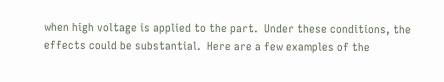when high voltage is applied to the part.  Under these conditions, the effects could be substantial.  Here are a few examples of the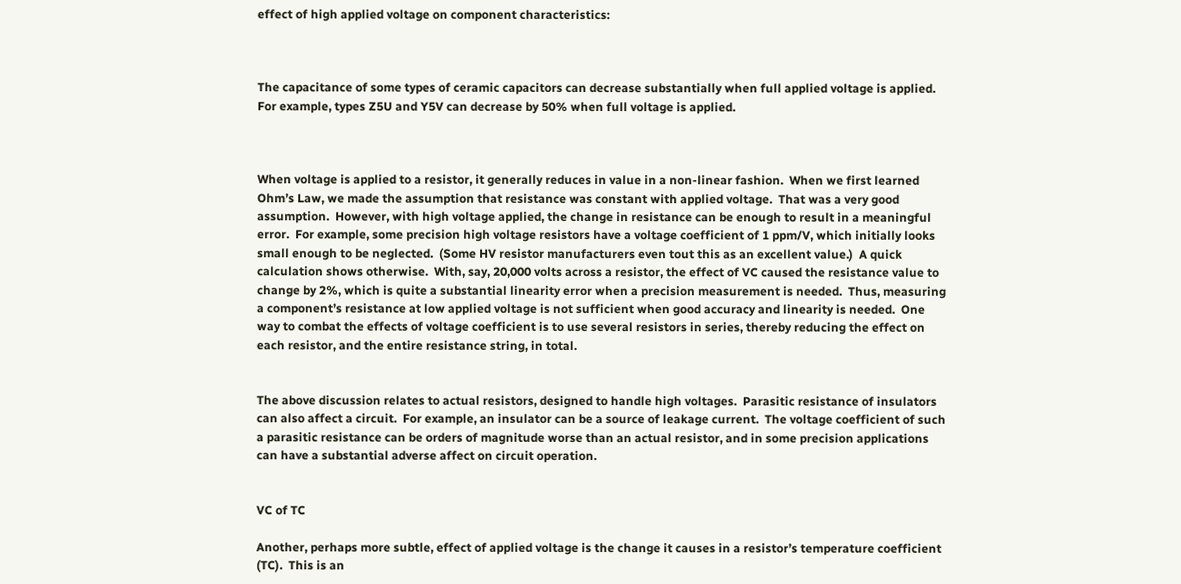effect of high applied voltage on component characteristics:



The capacitance of some types of ceramic capacitors can decrease substantially when full applied voltage is applied.  For example, types Z5U and Y5V can decrease by 50% when full voltage is applied.



When voltage is applied to a resistor, it generally reduces in value in a non-linear fashion.  When we first learned Ohm’s Law, we made the assumption that resistance was constant with applied voltage.  That was a very good assumption.  However, with high voltage applied, the change in resistance can be enough to result in a meaningful error.  For example, some precision high voltage resistors have a voltage coefficient of 1 ppm/V, which initially looks small enough to be neglected.  (Some HV resistor manufacturers even tout this as an excellent value.)  A quick calculation shows otherwise.  With, say, 20,000 volts across a resistor, the effect of VC caused the resistance value to change by 2%, which is quite a substantial linearity error when a precision measurement is needed.  Thus, measuring a component’s resistance at low applied voltage is not sufficient when good accuracy and linearity is needed.  One way to combat the effects of voltage coefficient is to use several resistors in series, thereby reducing the effect on each resistor, and the entire resistance string, in total.


The above discussion relates to actual resistors, designed to handle high voltages.  Parasitic resistance of insulators can also affect a circuit.  For example, an insulator can be a source of leakage current.  The voltage coefficient of such a parasitic resistance can be orders of magnitude worse than an actual resistor, and in some precision applications can have a substantial adverse affect on circuit operation.


VC of TC

Another, perhaps more subtle, effect of applied voltage is the change it causes in a resistor’s temperature coefficient (TC).  This is an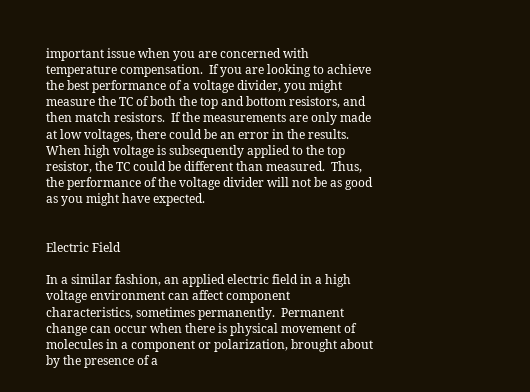important issue when you are concerned with temperature compensation.  If you are looking to achieve the best performance of a voltage divider, you might measure the TC of both the top and bottom resistors, and then match resistors.  If the measurements are only made at low voltages, there could be an error in the results.  When high voltage is subsequently applied to the top resistor, the TC could be different than measured.  Thus, the performance of the voltage divider will not be as good as you might have expected.


Electric Field

In a similar fashion, an applied electric field in a high voltage environment can affect component characteristics, sometimes permanently.  Permanent change can occur when there is physical movement of molecules in a component or polarization, brought about by the presence of a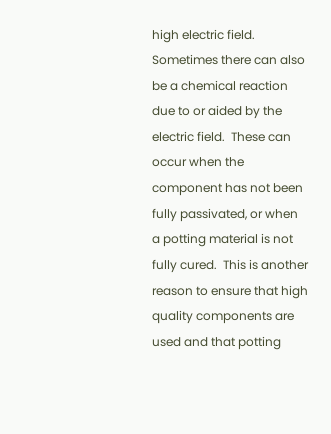high electric field.  Sometimes there can also be a chemical reaction due to or aided by the electric field.  These can occur when the component has not been fully passivated, or when a potting material is not fully cured.  This is another reason to ensure that high quality components are used and that potting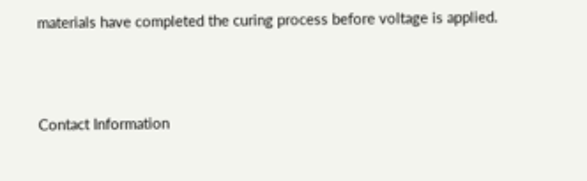materials have completed the curing process before voltage is applied.



Contact Information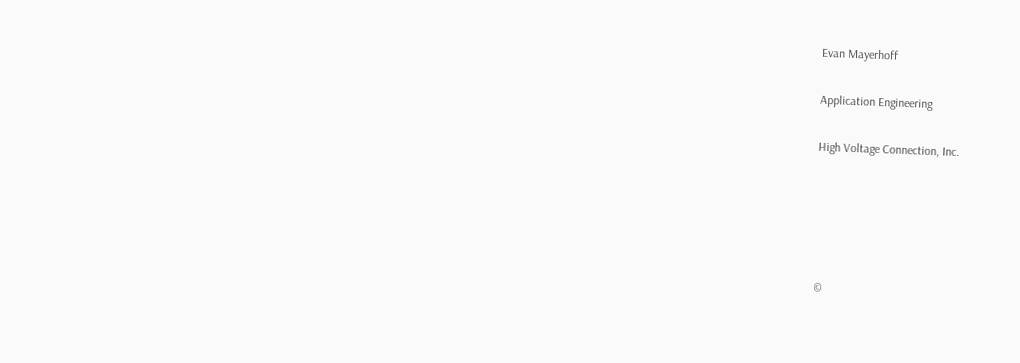Evan Mayerhoff

Application Engineering

High Voltage Connection, Inc.





©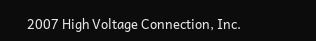2007 High Voltage Connection, Inc.